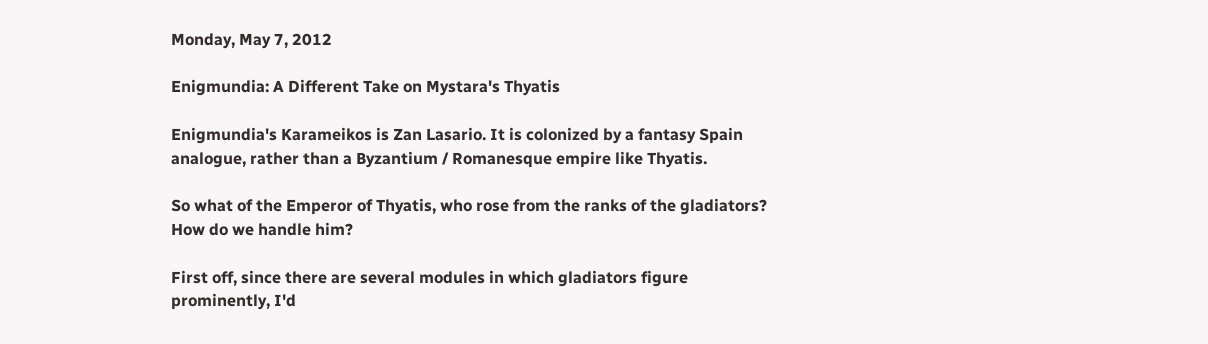Monday, May 7, 2012

Enigmundia: A Different Take on Mystara's Thyatis

Enigmundia's Karameikos is Zan Lasario. It is colonized by a fantasy Spain analogue, rather than a Byzantium / Romanesque empire like Thyatis.

So what of the Emperor of Thyatis, who rose from the ranks of the gladiators? How do we handle him?

First off, since there are several modules in which gladiators figure prominently, I'd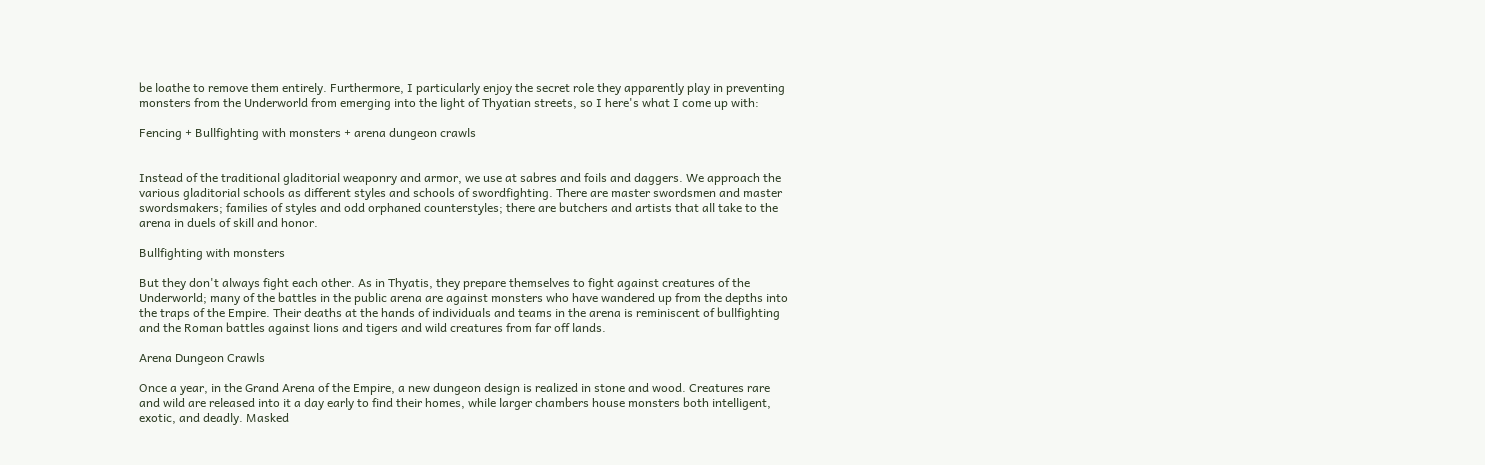be loathe to remove them entirely. Furthermore, I particularly enjoy the secret role they apparently play in preventing monsters from the Underworld from emerging into the light of Thyatian streets, so I here's what I come up with:

Fencing + Bullfighting with monsters + arena dungeon crawls


Instead of the traditional gladitorial weaponry and armor, we use at sabres and foils and daggers. We approach the various gladitorial schools as different styles and schools of swordfighting. There are master swordsmen and master swordsmakers; families of styles and odd orphaned counterstyles; there are butchers and artists that all take to the arena in duels of skill and honor.

Bullfighting with monsters

But they don't always fight each other. As in Thyatis, they prepare themselves to fight against creatures of the Underworld; many of the battles in the public arena are against monsters who have wandered up from the depths into the traps of the Empire. Their deaths at the hands of individuals and teams in the arena is reminiscent of bullfighting and the Roman battles against lions and tigers and wild creatures from far off lands.

Arena Dungeon Crawls

Once a year, in the Grand Arena of the Empire, a new dungeon design is realized in stone and wood. Creatures rare and wild are released into it a day early to find their homes, while larger chambers house monsters both intelligent, exotic, and deadly. Masked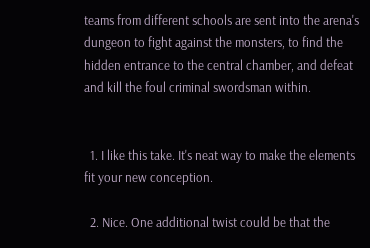teams from different schools are sent into the arena's dungeon to fight against the monsters, to find the hidden entrance to the central chamber, and defeat and kill the foul criminal swordsman within.


  1. I like this take. It's neat way to make the elements fit your new conception.

  2. Nice. One additional twist could be that the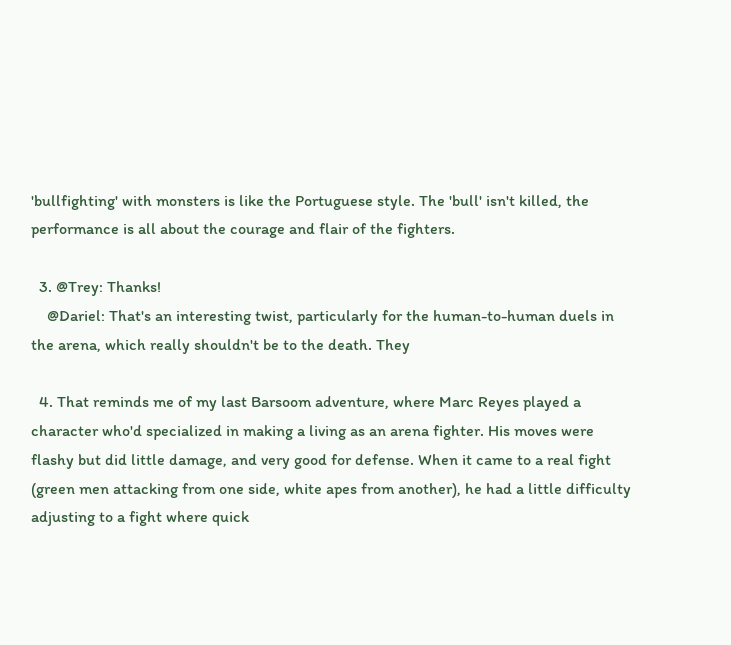'bullfighting' with monsters is like the Portuguese style. The 'bull' isn't killed, the performance is all about the courage and flair of the fighters.

  3. @Trey: Thanks!
    @Dariel: That's an interesting twist, particularly for the human-to-human duels in the arena, which really shouldn't be to the death. They

  4. That reminds me of my last Barsoom adventure, where Marc Reyes played a character who'd specialized in making a living as an arena fighter. His moves were flashy but did little damage, and very good for defense. When it came to a real fight (green men attacking from one side, white apes from another), he had a little difficulty adjusting to a fight where quick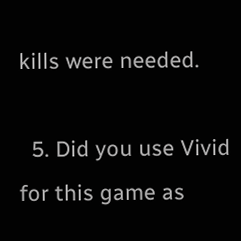kills were needed.

  5. Did you use Vivid for this game as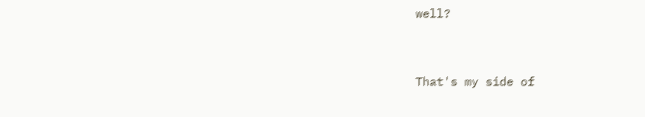well?


That's my side of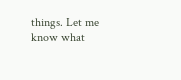things. Let me know what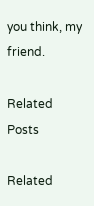you think, my friend.

Related Posts

Related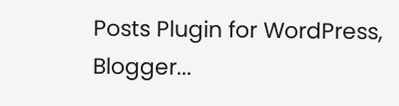Posts Plugin for WordPress, Blogger...